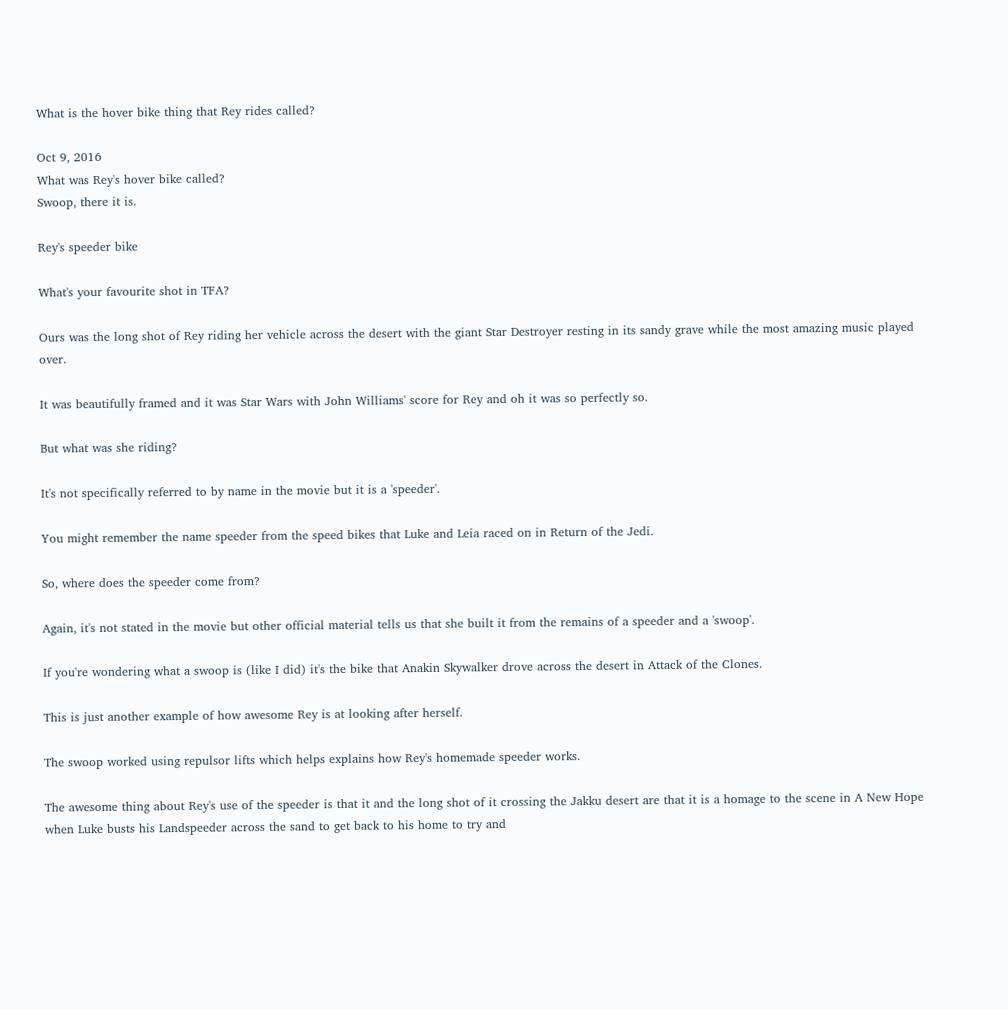What is the hover bike thing that Rey rides called?

Oct 9, 2016
What was Rey's hover bike called?
Swoop, there it is.

Rey's speeder bike

What's your favourite shot in TFA?

Ours was the long shot of Rey riding her vehicle across the desert with the giant Star Destroyer resting in its sandy grave while the most amazing music played over.

It was beautifully framed and it was Star Wars with John Williams' score for Rey and oh it was so perfectly so.

But what was she riding?

It's not specifically referred to by name in the movie but it is a 'speeder'.

You might remember the name speeder from the speed bikes that Luke and Leia raced on in Return of the Jedi.

So, where does the speeder come from?

Again, it's not stated in the movie but other official material tells us that she built it from the remains of a speeder and a 'swoop'.

If you're wondering what a swoop is (like I did) it's the bike that Anakin Skywalker drove across the desert in Attack of the Clones.

This is just another example of how awesome Rey is at looking after herself.

The swoop worked using repulsor lifts which helps explains how Rey's homemade speeder works.

The awesome thing about Rey's use of the speeder is that it and the long shot of it crossing the Jakku desert are that it is a homage to the scene in A New Hope when Luke busts his Landspeeder across the sand to get back to his home to try and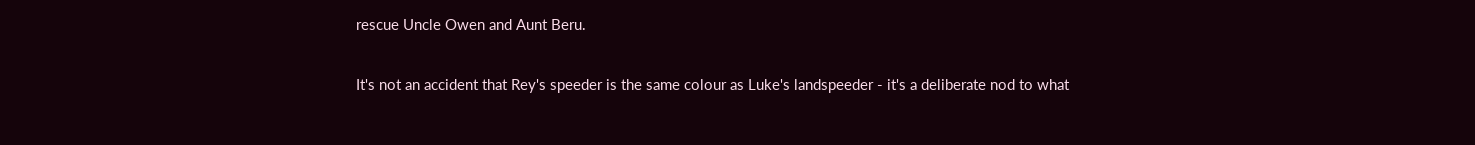rescue Uncle Owen and Aunt Beru.

It's not an accident that Rey's speeder is the same colour as Luke's landspeeder - it's a deliberate nod to what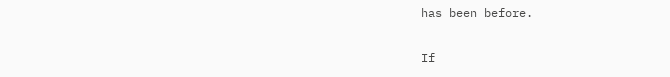has been before.

If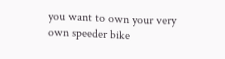you want to own your very own speeder bike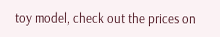toy model, check out the prices on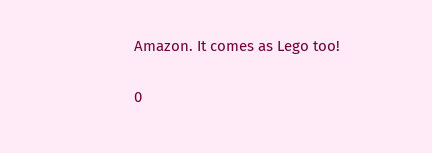Amazon. It comes as Lego too!

0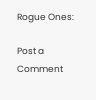Rogue Ones:

Post a Comment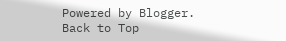Powered by Blogger.
Back to Top